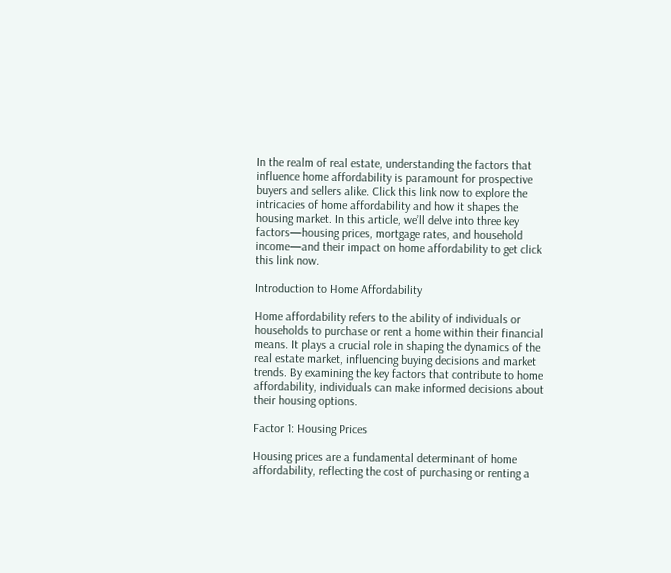In the realm of real estate, understanding the factors that influence home affordability is paramount for prospective buyers and sellers alike. Click this link now to explore the intricacies of home affordability and how it shapes the housing market. In this article, we’ll delve into three key factors—housing prices, mortgage rates, and household income—and their impact on home affordability to get click this link now.

Introduction to Home Affordability

Home affordability refers to the ability of individuals or households to purchase or rent a home within their financial means. It plays a crucial role in shaping the dynamics of the real estate market, influencing buying decisions and market trends. By examining the key factors that contribute to home affordability, individuals can make informed decisions about their housing options.

Factor 1: Housing Prices

Housing prices are a fundamental determinant of home affordability, reflecting the cost of purchasing or renting a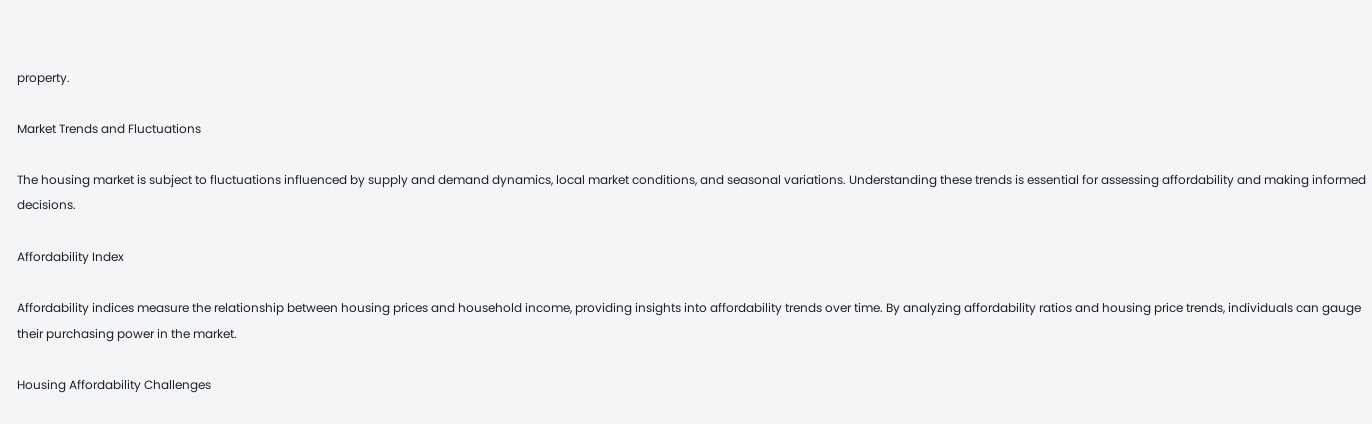property.

Market Trends and Fluctuations

The housing market is subject to fluctuations influenced by supply and demand dynamics, local market conditions, and seasonal variations. Understanding these trends is essential for assessing affordability and making informed decisions.

Affordability Index

Affordability indices measure the relationship between housing prices and household income, providing insights into affordability trends over time. By analyzing affordability ratios and housing price trends, individuals can gauge their purchasing power in the market.

Housing Affordability Challenges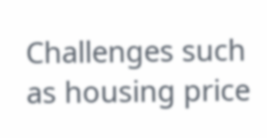Challenges such as housing price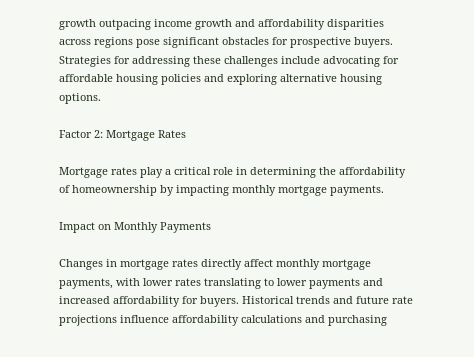growth outpacing income growth and affordability disparities across regions pose significant obstacles for prospective buyers. Strategies for addressing these challenges include advocating for affordable housing policies and exploring alternative housing options.

Factor 2: Mortgage Rates

Mortgage rates play a critical role in determining the affordability of homeownership by impacting monthly mortgage payments.

Impact on Monthly Payments

Changes in mortgage rates directly affect monthly mortgage payments, with lower rates translating to lower payments and increased affordability for buyers. Historical trends and future rate projections influence affordability calculations and purchasing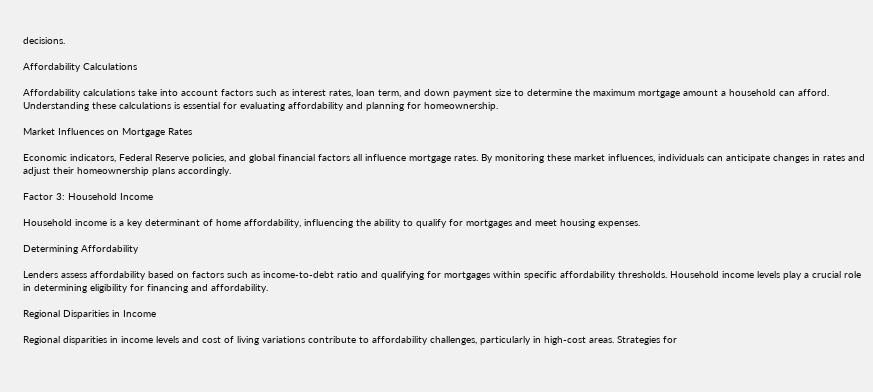decisions.

Affordability Calculations

Affordability calculations take into account factors such as interest rates, loan term, and down payment size to determine the maximum mortgage amount a household can afford. Understanding these calculations is essential for evaluating affordability and planning for homeownership.

Market Influences on Mortgage Rates

Economic indicators, Federal Reserve policies, and global financial factors all influence mortgage rates. By monitoring these market influences, individuals can anticipate changes in rates and adjust their homeownership plans accordingly.

Factor 3: Household Income

Household income is a key determinant of home affordability, influencing the ability to qualify for mortgages and meet housing expenses.

Determining Affordability

Lenders assess affordability based on factors such as income-to-debt ratio and qualifying for mortgages within specific affordability thresholds. Household income levels play a crucial role in determining eligibility for financing and affordability.

Regional Disparities in Income

Regional disparities in income levels and cost of living variations contribute to affordability challenges, particularly in high-cost areas. Strategies for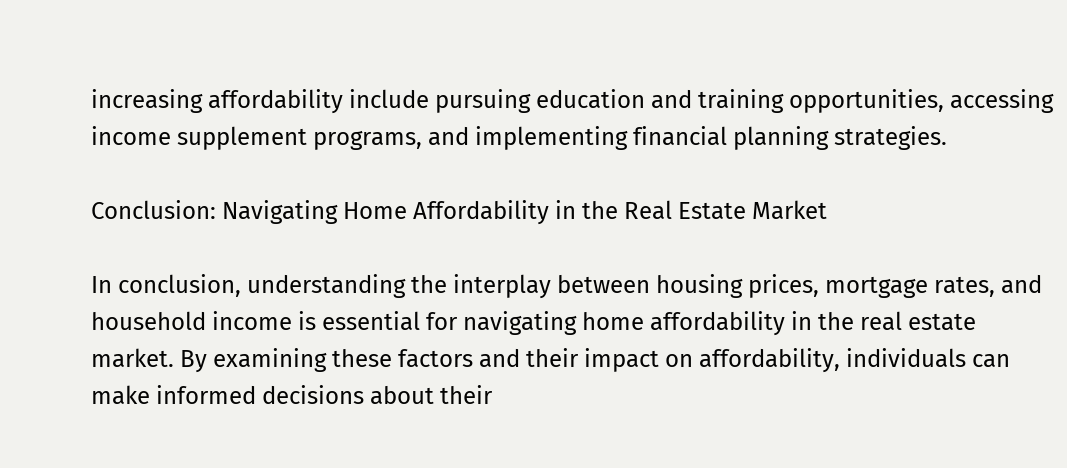increasing affordability include pursuing education and training opportunities, accessing income supplement programs, and implementing financial planning strategies.

Conclusion: Navigating Home Affordability in the Real Estate Market

In conclusion, understanding the interplay between housing prices, mortgage rates, and household income is essential for navigating home affordability in the real estate market. By examining these factors and their impact on affordability, individuals can make informed decisions about their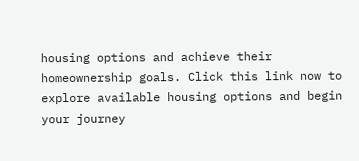housing options and achieve their homeownership goals. Click this link now to explore available housing options and begin your journey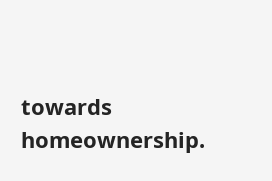towards homeownership.